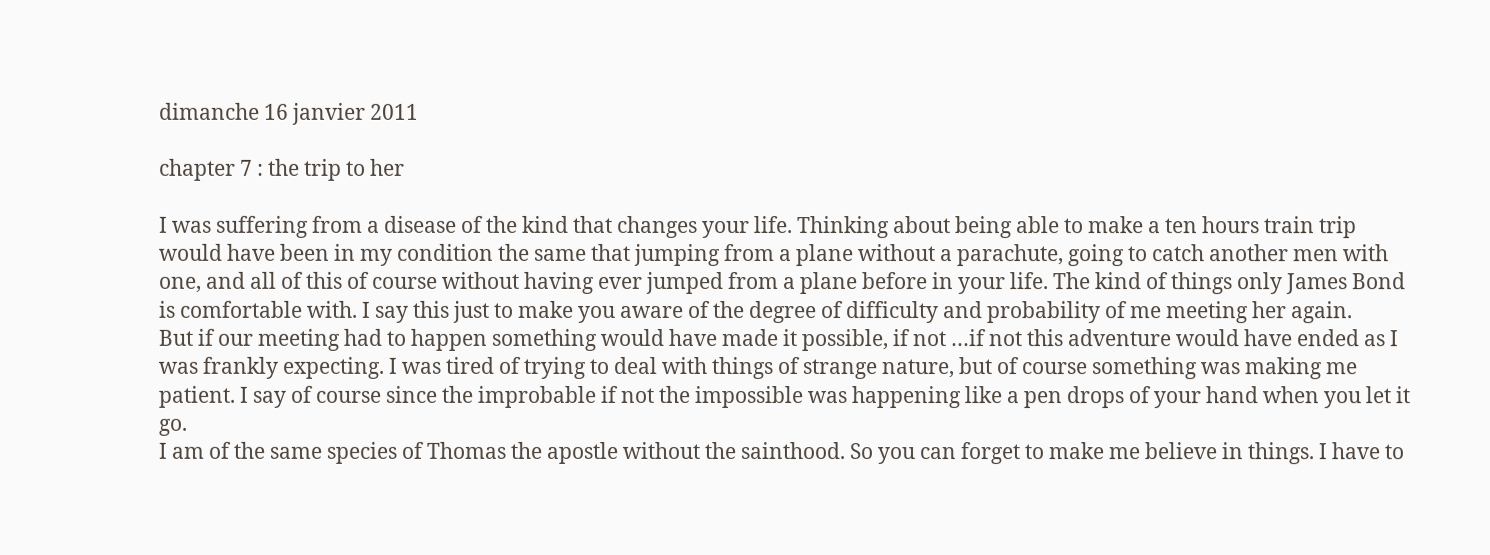dimanche 16 janvier 2011

chapter 7 : the trip to her

I was suffering from a disease of the kind that changes your life. Thinking about being able to make a ten hours train trip would have been in my condition the same that jumping from a plane without a parachute, going to catch another men with one, and all of this of course without having ever jumped from a plane before in your life. The kind of things only James Bond is comfortable with. I say this just to make you aware of the degree of difficulty and probability of me meeting her again.
But if our meeting had to happen something would have made it possible, if not …if not this adventure would have ended as I was frankly expecting. I was tired of trying to deal with things of strange nature, but of course something was making me patient. I say of course since the improbable if not the impossible was happening like a pen drops of your hand when you let it go.
I am of the same species of Thomas the apostle without the sainthood. So you can forget to make me believe in things. I have to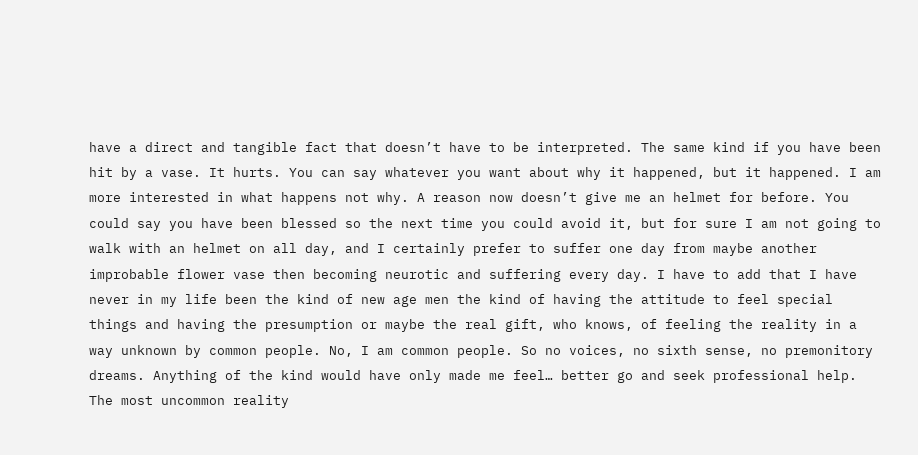have a direct and tangible fact that doesn’t have to be interpreted. The same kind if you have been hit by a vase. It hurts. You can say whatever you want about why it happened, but it happened. I am more interested in what happens not why. A reason now doesn’t give me an helmet for before. You could say you have been blessed so the next time you could avoid it, but for sure I am not going to walk with an helmet on all day, and I certainly prefer to suffer one day from maybe another improbable flower vase then becoming neurotic and suffering every day. I have to add that I have never in my life been the kind of new age men the kind of having the attitude to feel special things and having the presumption or maybe the real gift, who knows, of feeling the reality in a way unknown by common people. No, I am common people. So no voices, no sixth sense, no premonitory dreams. Anything of the kind would have only made me feel… better go and seek professional help. The most uncommon reality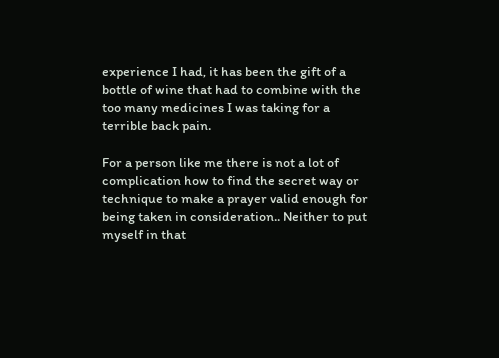experience I had, it has been the gift of a bottle of wine that had to combine with the too many medicines I was taking for a terrible back pain.

For a person like me there is not a lot of complication how to find the secret way or technique to make a prayer valid enough for being taken in consideration.. Neither to put myself in that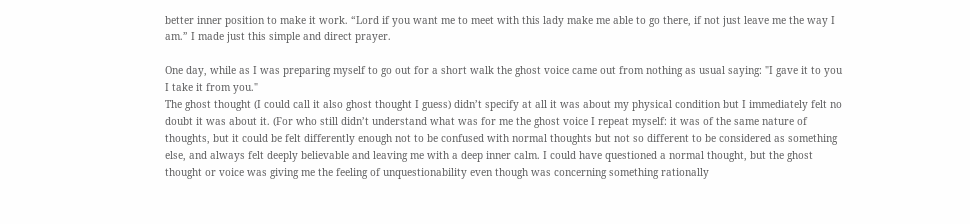better inner position to make it work. “Lord if you want me to meet with this lady make me able to go there, if not just leave me the way I am.” I made just this simple and direct prayer.

One day, while as I was preparing myself to go out for a short walk the ghost voice came out from nothing as usual saying: "I gave it to you I take it from you."
The ghost thought (I could call it also ghost thought I guess) didn’t specify at all it was about my physical condition but I immediately felt no doubt it was about it. (For who still didn’t understand what was for me the ghost voice I repeat myself: it was of the same nature of thoughts, but it could be felt differently enough not to be confused with normal thoughts but not so different to be considered as something else, and always felt deeply believable and leaving me with a deep inner calm. I could have questioned a normal thought, but the ghost thought or voice was giving me the feeling of unquestionability even though was concerning something rationally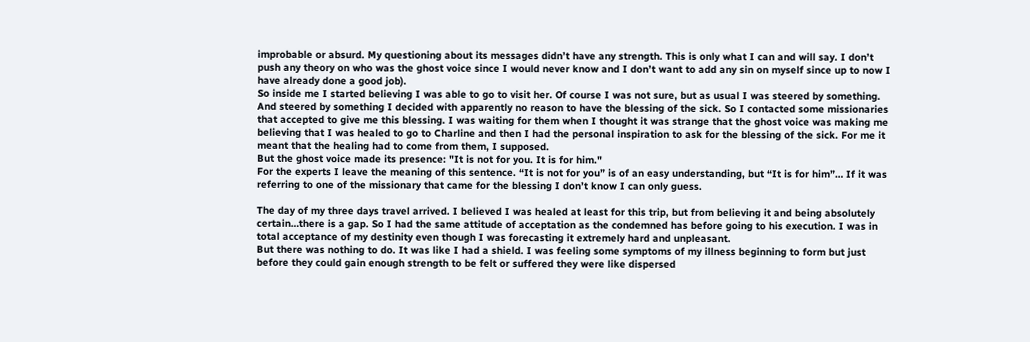improbable or absurd. My questioning about its messages didn’t have any strength. This is only what I can and will say. I don’t push any theory on who was the ghost voice since I would never know and I don’t want to add any sin on myself since up to now I have already done a good job).
So inside me I started believing I was able to go to visit her. Of course I was not sure, but as usual I was steered by something. And steered by something I decided with apparently no reason to have the blessing of the sick. So I contacted some missionaries that accepted to give me this blessing. I was waiting for them when I thought it was strange that the ghost voice was making me believing that I was healed to go to Charline and then I had the personal inspiration to ask for the blessing of the sick. For me it meant that the healing had to come from them, I supposed.
But the ghost voice made its presence: "It is not for you. It is for him."
For the experts I leave the meaning of this sentence. “It is not for you” is of an easy understanding, but “It is for him”… If it was referring to one of the missionary that came for the blessing I don’t know I can only guess.

The day of my three days travel arrived. I believed I was healed at least for this trip, but from believing it and being absolutely certain…there is a gap. So I had the same attitude of acceptation as the condemned has before going to his execution. I was in total acceptance of my destinity even though I was forecasting it extremely hard and unpleasant.
But there was nothing to do. It was like I had a shield. I was feeling some symptoms of my illness beginning to form but just before they could gain enough strength to be felt or suffered they were like dispersed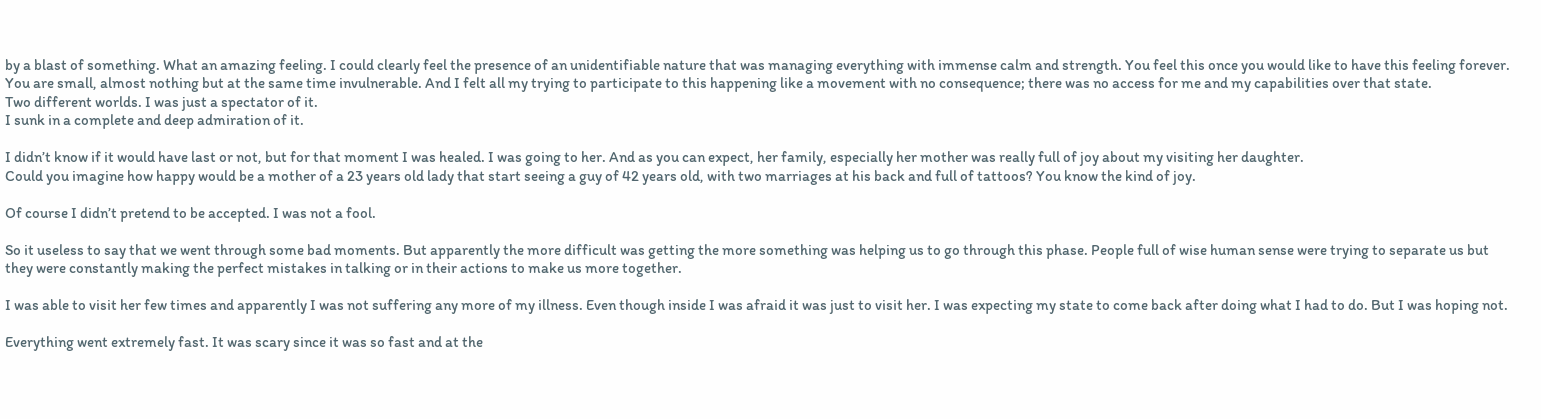by a blast of something. What an amazing feeling. I could clearly feel the presence of an unidentifiable nature that was managing everything with immense calm and strength. You feel this once you would like to have this feeling forever. You are small, almost nothing but at the same time invulnerable. And I felt all my trying to participate to this happening like a movement with no consequence; there was no access for me and my capabilities over that state.
Two different worlds. I was just a spectator of it.
I sunk in a complete and deep admiration of it.

I didn’t know if it would have last or not, but for that moment I was healed. I was going to her. And as you can expect, her family, especially her mother was really full of joy about my visiting her daughter.
Could you imagine how happy would be a mother of a 23 years old lady that start seeing a guy of 42 years old, with two marriages at his back and full of tattoos? You know the kind of joy.

Of course I didn’t pretend to be accepted. I was not a fool.

So it useless to say that we went through some bad moments. But apparently the more difficult was getting the more something was helping us to go through this phase. People full of wise human sense were trying to separate us but they were constantly making the perfect mistakes in talking or in their actions to make us more together.

I was able to visit her few times and apparently I was not suffering any more of my illness. Even though inside I was afraid it was just to visit her. I was expecting my state to come back after doing what I had to do. But I was hoping not.

Everything went extremely fast. It was scary since it was so fast and at the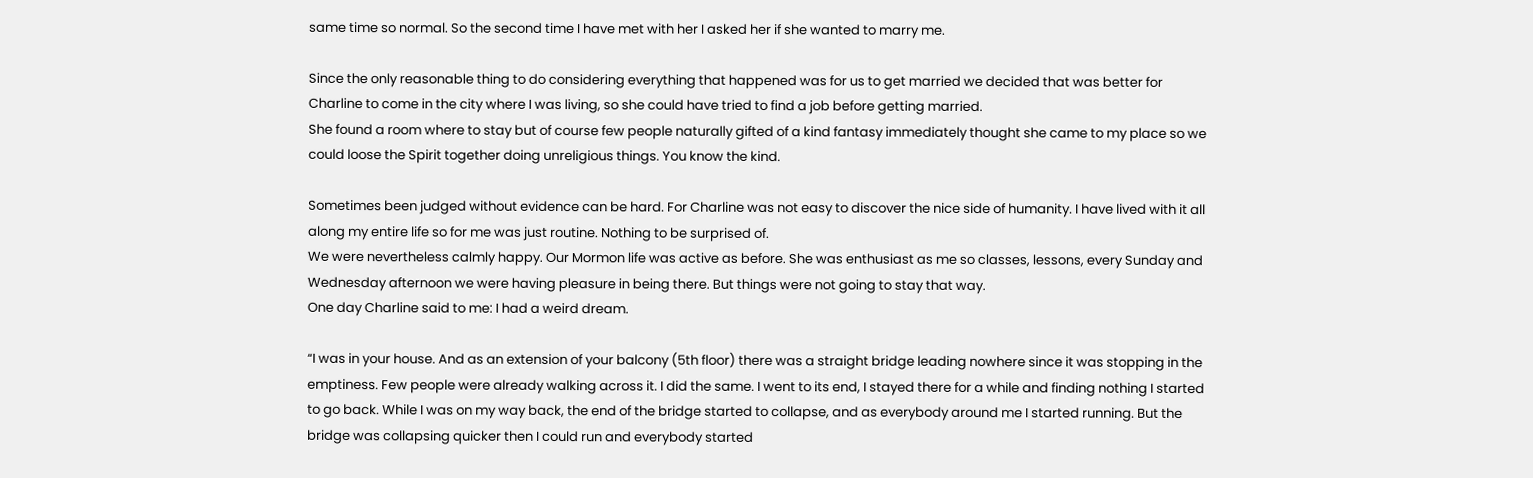same time so normal. So the second time I have met with her I asked her if she wanted to marry me.

Since the only reasonable thing to do considering everything that happened was for us to get married we decided that was better for Charline to come in the city where I was living, so she could have tried to find a job before getting married.
She found a room where to stay but of course few people naturally gifted of a kind fantasy immediately thought she came to my place so we could loose the Spirit together doing unreligious things. You know the kind.

Sometimes been judged without evidence can be hard. For Charline was not easy to discover the nice side of humanity. I have lived with it all along my entire life so for me was just routine. Nothing to be surprised of.
We were nevertheless calmly happy. Our Mormon life was active as before. She was enthusiast as me so classes, lessons, every Sunday and Wednesday afternoon we were having pleasure in being there. But things were not going to stay that way.
One day Charline said to me: I had a weird dream.

“I was in your house. And as an extension of your balcony (5th floor) there was a straight bridge leading nowhere since it was stopping in the emptiness. Few people were already walking across it. I did the same. I went to its end, I stayed there for a while and finding nothing I started to go back. While I was on my way back, the end of the bridge started to collapse, and as everybody around me I started running. But the bridge was collapsing quicker then I could run and everybody started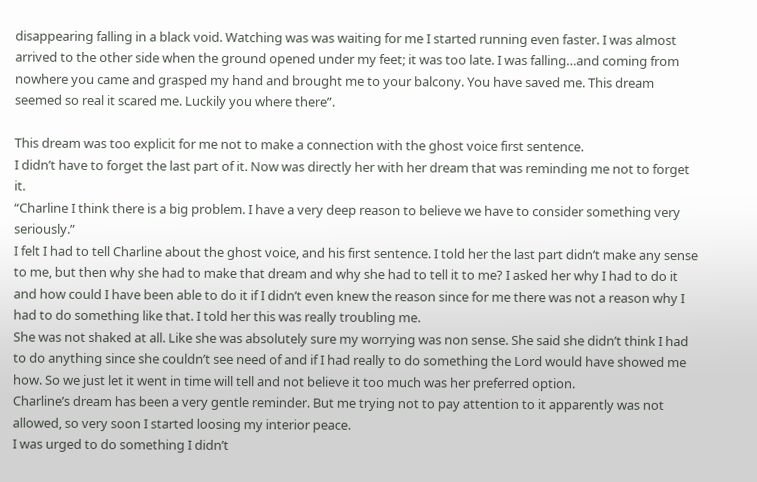disappearing falling in a black void. Watching was was waiting for me I started running even faster. I was almost arrived to the other side when the ground opened under my feet; it was too late. I was falling…and coming from nowhere you came and grasped my hand and brought me to your balcony. You have saved me. This dream seemed so real it scared me. Luckily you where there”.

This dream was too explicit for me not to make a connection with the ghost voice first sentence.
I didn’t have to forget the last part of it. Now was directly her with her dream that was reminding me not to forget it.
“Charline I think there is a big problem. I have a very deep reason to believe we have to consider something very seriously.”
I felt I had to tell Charline about the ghost voice, and his first sentence. I told her the last part didn’t make any sense to me, but then why she had to make that dream and why she had to tell it to me? I asked her why I had to do it and how could I have been able to do it if I didn’t even knew the reason since for me there was not a reason why I had to do something like that. I told her this was really troubling me.
She was not shaked at all. Like she was absolutely sure my worrying was non sense. She said she didn’t think I had to do anything since she couldn’t see need of and if I had really to do something the Lord would have showed me how. So we just let it went in time will tell and not believe it too much was her preferred option.
Charline’s dream has been a very gentle reminder. But me trying not to pay attention to it apparently was not allowed, so very soon I started loosing my interior peace.
I was urged to do something I didn’t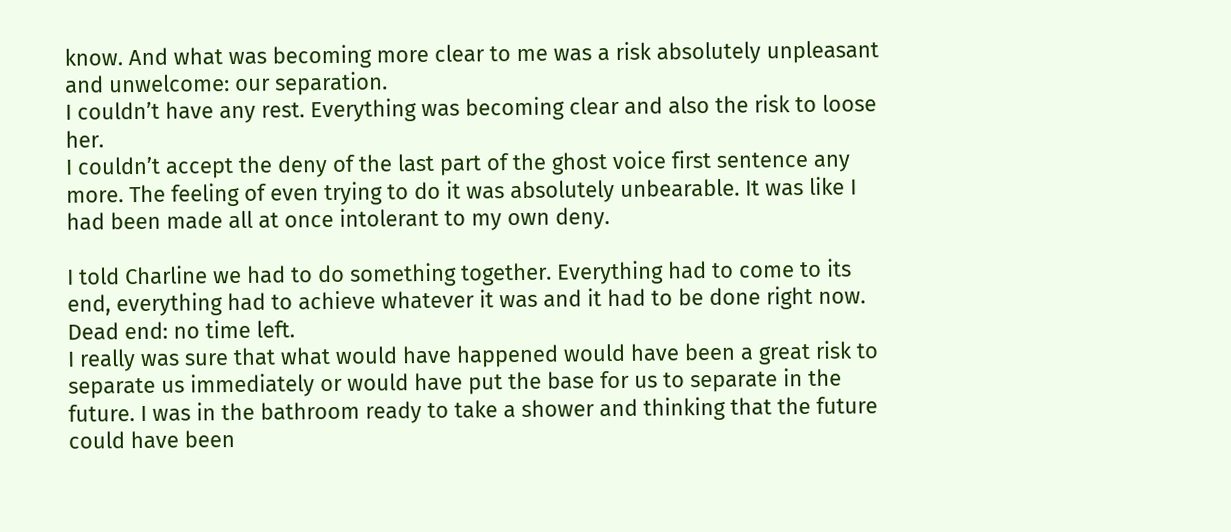know. And what was becoming more clear to me was a risk absolutely unpleasant and unwelcome: our separation.
I couldn’t have any rest. Everything was becoming clear and also the risk to loose her.
I couldn’t accept the deny of the last part of the ghost voice first sentence any more. The feeling of even trying to do it was absolutely unbearable. It was like I had been made all at once intolerant to my own deny.

I told Charline we had to do something together. Everything had to come to its end, everything had to achieve whatever it was and it had to be done right now. Dead end: no time left.
I really was sure that what would have happened would have been a great risk to separate us immediately or would have put the base for us to separate in the future. I was in the bathroom ready to take a shower and thinking that the future could have been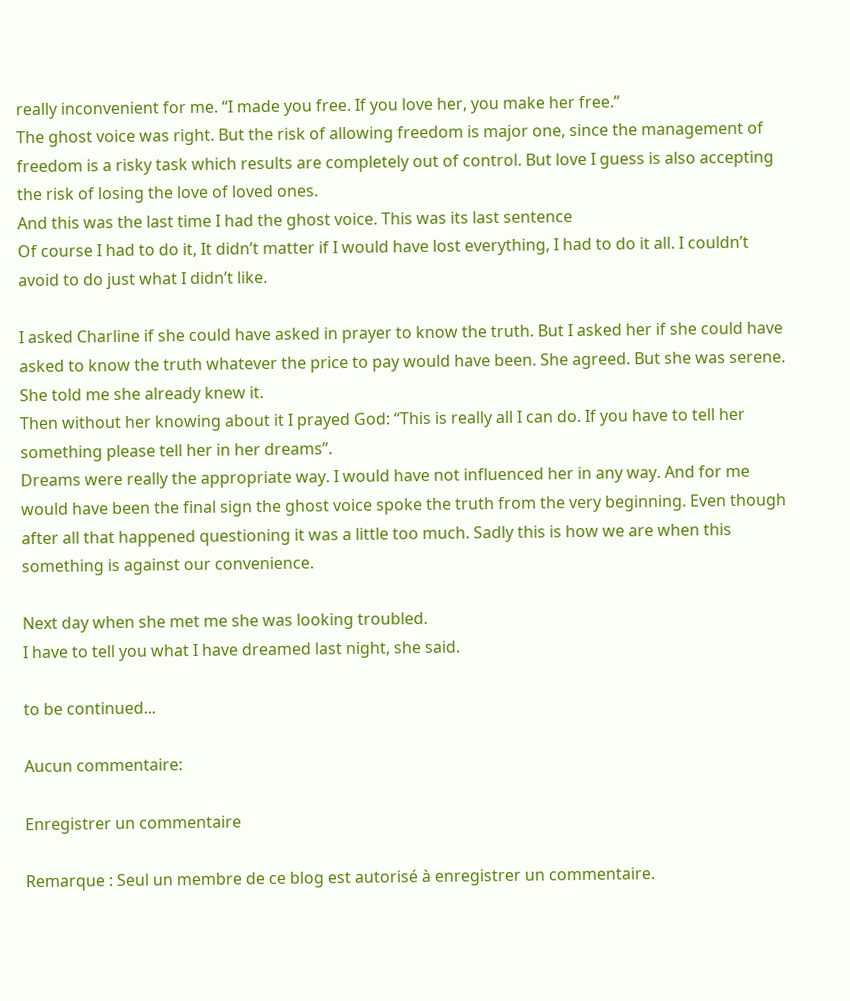really inconvenient for me. “I made you free. If you love her, you make her free.”
The ghost voice was right. But the risk of allowing freedom is major one, since the management of freedom is a risky task which results are completely out of control. But love I guess is also accepting the risk of losing the love of loved ones.
And this was the last time I had the ghost voice. This was its last sentence
Of course I had to do it, It didn’t matter if I would have lost everything, I had to do it all. I couldn’t avoid to do just what I didn’t like.

I asked Charline if she could have asked in prayer to know the truth. But I asked her if she could have asked to know the truth whatever the price to pay would have been. She agreed. But she was serene. She told me she already knew it.
Then without her knowing about it I prayed God: “This is really all I can do. If you have to tell her something please tell her in her dreams”.
Dreams were really the appropriate way. I would have not influenced her in any way. And for me would have been the final sign the ghost voice spoke the truth from the very beginning. Even though after all that happened questioning it was a little too much. Sadly this is how we are when this something is against our convenience.

Next day when she met me she was looking troubled.
I have to tell you what I have dreamed last night, she said.

to be continued...

Aucun commentaire:

Enregistrer un commentaire

Remarque : Seul un membre de ce blog est autorisé à enregistrer un commentaire.